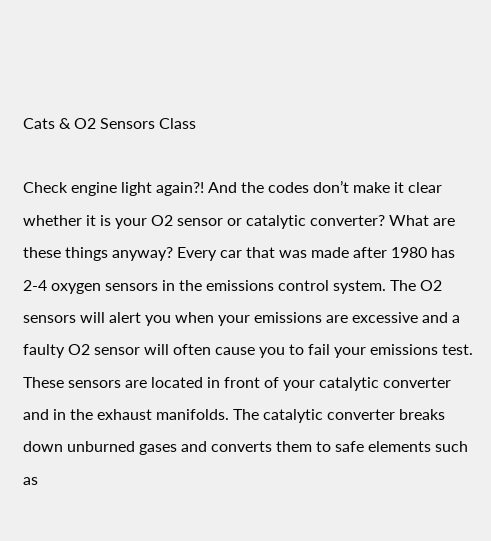Cats & O2 Sensors Class

Check engine light again?! And the codes don’t make it clear whether it is your O2 sensor or catalytic converter? What are these things anyway? Every car that was made after 1980 has 2-4 oxygen sensors in the emissions control system. The O2 sensors will alert you when your emissions are excessive and a faulty O2 sensor will often cause you to fail your emissions test. These sensors are located in front of your catalytic converter and in the exhaust manifolds. The catalytic converter breaks down unburned gases and converts them to safe elements such as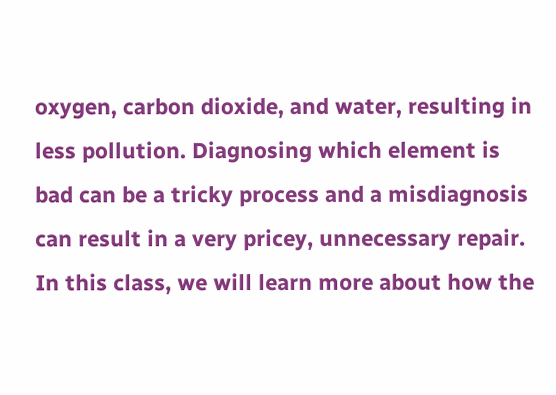oxygen, carbon dioxide, and water, resulting in less pollution. Diagnosing which element is bad can be a tricky process and a misdiagnosis can result in a very pricey, unnecessary repair. In this class, we will learn more about how the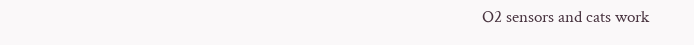O2 sensors and cats work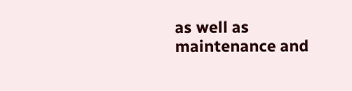as well as maintenance and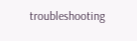troubleshooting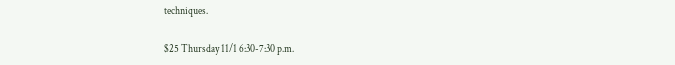techniques.

$25 Thursday 11/1 6:30-7:30 p.m.